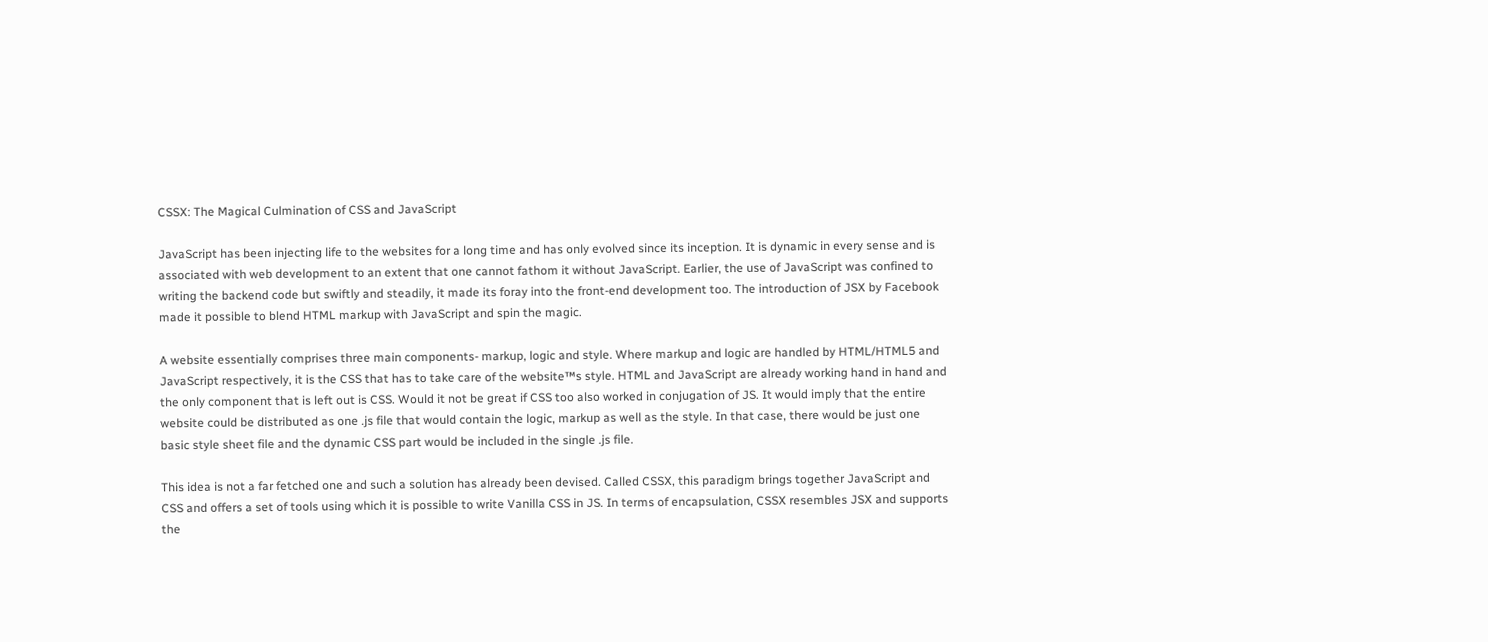CSSX: The Magical Culmination of CSS and JavaScript

JavaScript has been injecting life to the websites for a long time and has only evolved since its inception. It is dynamic in every sense and is associated with web development to an extent that one cannot fathom it without JavaScript. Earlier, the use of JavaScript was confined to writing the backend code but swiftly and steadily, it made its foray into the front-end development too. The introduction of JSX by Facebook made it possible to blend HTML markup with JavaScript and spin the magic.

A website essentially comprises three main components- markup, logic and style. Where markup and logic are handled by HTML/HTML5 and JavaScript respectively, it is the CSS that has to take care of the website™s style. HTML and JavaScript are already working hand in hand and the only component that is left out is CSS. Would it not be great if CSS too also worked in conjugation of JS. It would imply that the entire website could be distributed as one .js file that would contain the logic, markup as well as the style. In that case, there would be just one basic style sheet file and the dynamic CSS part would be included in the single .js file.

This idea is not a far fetched one and such a solution has already been devised. Called CSSX, this paradigm brings together JavaScript and CSS and offers a set of tools using which it is possible to write Vanilla CSS in JS. In terms of encapsulation, CSSX resembles JSX and supports the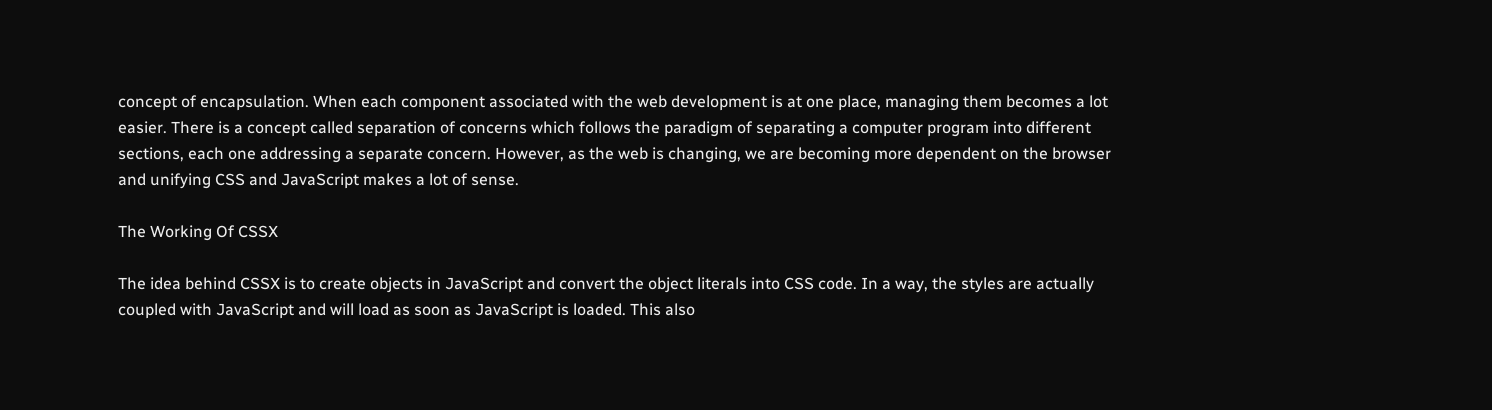concept of encapsulation. When each component associated with the web development is at one place, managing them becomes a lot easier. There is a concept called separation of concerns which follows the paradigm of separating a computer program into different sections, each one addressing a separate concern. However, as the web is changing, we are becoming more dependent on the browser and unifying CSS and JavaScript makes a lot of sense.

The Working Of CSSX

The idea behind CSSX is to create objects in JavaScript and convert the object literals into CSS code. In a way, the styles are actually coupled with JavaScript and will load as soon as JavaScript is loaded. This also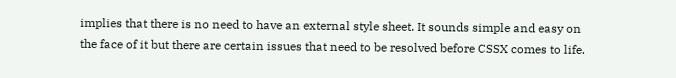implies that there is no need to have an external style sheet. It sounds simple and easy on the face of it but there are certain issues that need to be resolved before CSSX comes to life.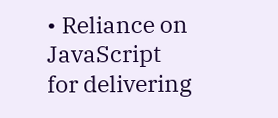• Reliance on JavaScript for delivering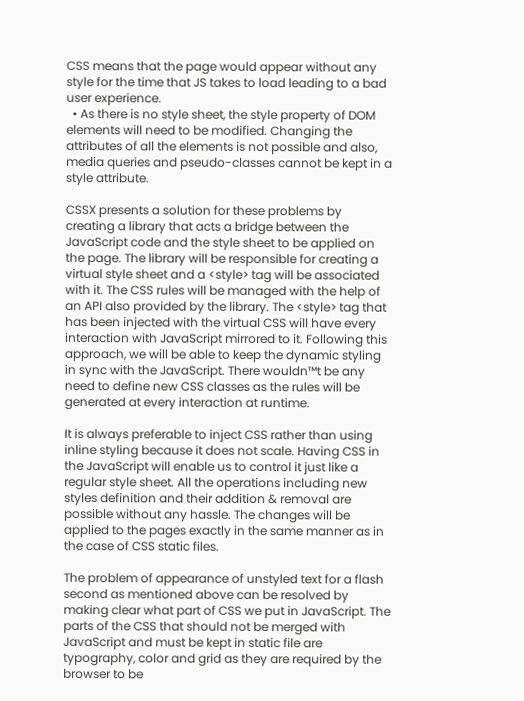CSS means that the page would appear without any style for the time that JS takes to load leading to a bad user experience.
  • As there is no style sheet, the style property of DOM elements will need to be modified. Changing the attributes of all the elements is not possible and also, media queries and pseudo-classes cannot be kept in a style attribute.

CSSX presents a solution for these problems by creating a library that acts a bridge between the JavaScript code and the style sheet to be applied on the page. The library will be responsible for creating a virtual style sheet and a <style> tag will be associated with it. The CSS rules will be managed with the help of an API also provided by the library. The <style> tag that has been injected with the virtual CSS will have every interaction with JavaScript mirrored to it. Following this approach, we will be able to keep the dynamic styling in sync with the JavaScript. There wouldn™t be any need to define new CSS classes as the rules will be generated at every interaction at runtime.

It is always preferable to inject CSS rather than using inline styling because it does not scale. Having CSS in the JavaScript will enable us to control it just like a regular style sheet. All the operations including new styles definition and their addition & removal are possible without any hassle. The changes will be applied to the pages exactly in the same manner as in the case of CSS static files.

The problem of appearance of unstyled text for a flash second as mentioned above can be resolved by making clear what part of CSS we put in JavaScript. The parts of the CSS that should not be merged with JavaScript and must be kept in static file are typography, color and grid as they are required by the browser to be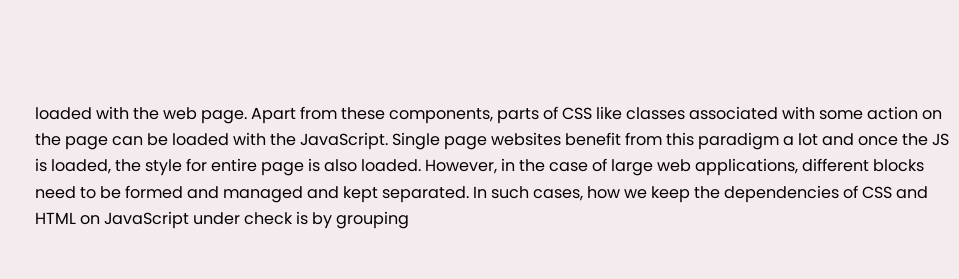loaded with the web page. Apart from these components, parts of CSS like classes associated with some action on the page can be loaded with the JavaScript. Single page websites benefit from this paradigm a lot and once the JS is loaded, the style for entire page is also loaded. However, in the case of large web applications, different blocks need to be formed and managed and kept separated. In such cases, how we keep the dependencies of CSS and HTML on JavaScript under check is by grouping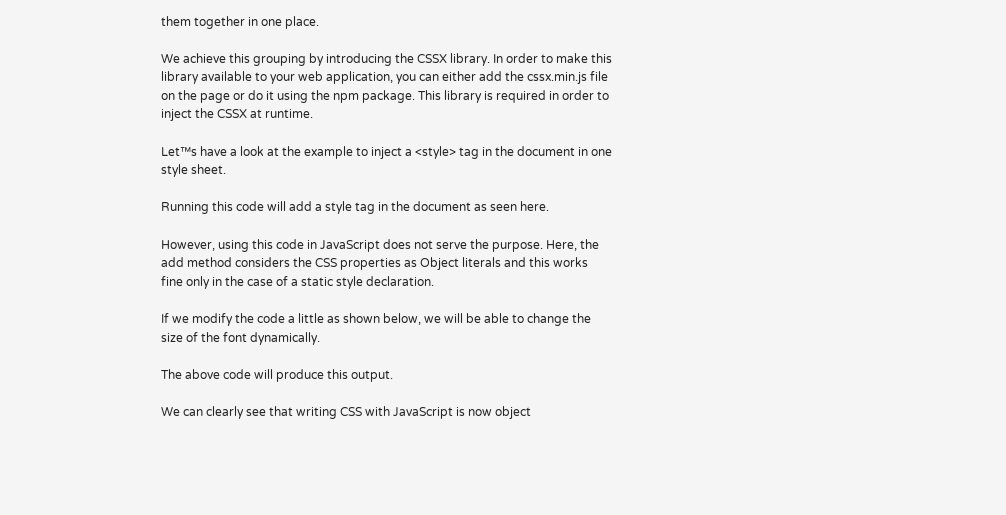them together in one place.

We achieve this grouping by introducing the CSSX library. In order to make this library available to your web application, you can either add the cssx.min.js file on the page or do it using the npm package. This library is required in order to inject the CSSX at runtime.

Let™s have a look at the example to inject a <style> tag in the document in one style sheet.

Running this code will add a style tag in the document as seen here.

However, using this code in JavaScript does not serve the purpose. Here, the add method considers the CSS properties as Object literals and this works fine only in the case of a static style declaration.

If we modify the code a little as shown below, we will be able to change the size of the font dynamically.

The above code will produce this output.

We can clearly see that writing CSS with JavaScript is now object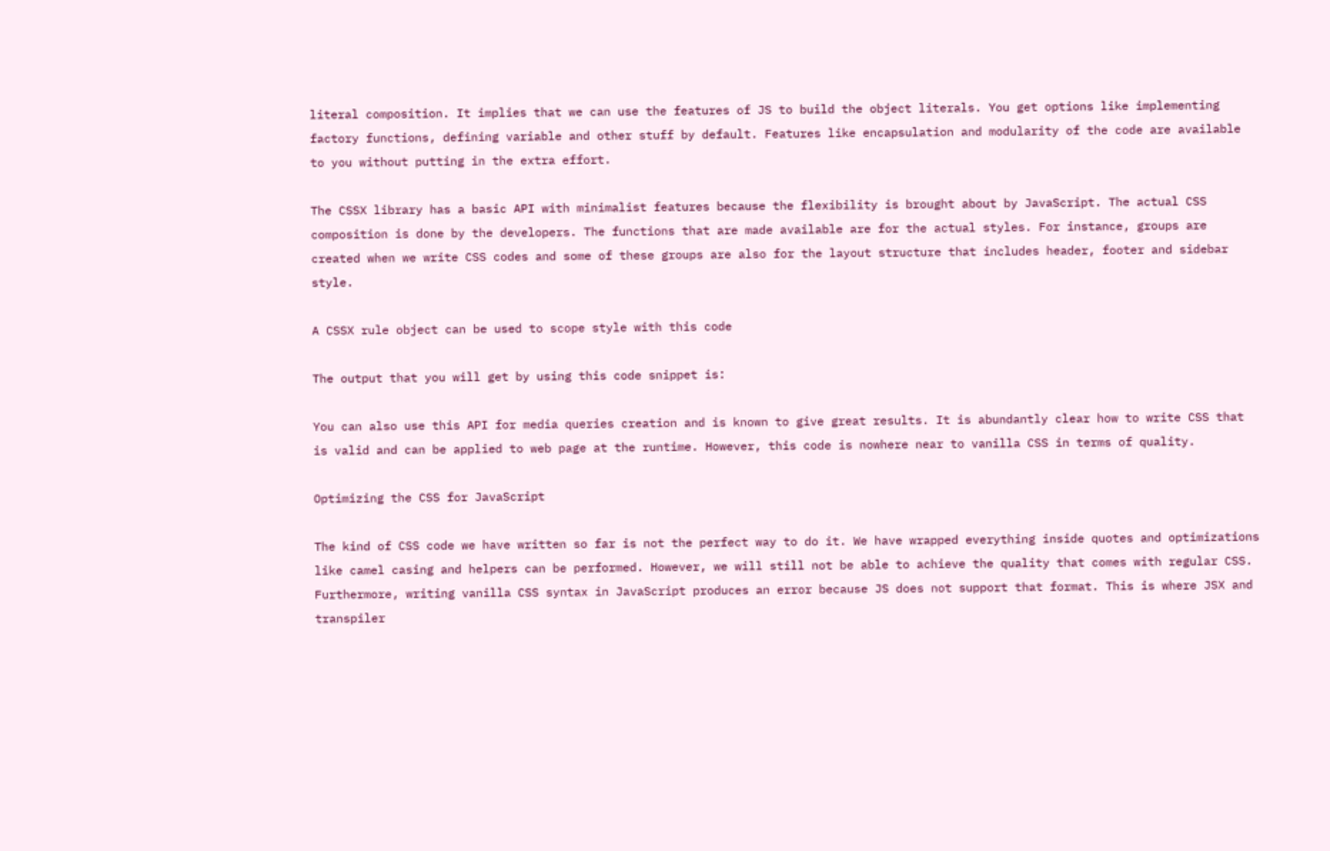literal composition. It implies that we can use the features of JS to build the object literals. You get options like implementing factory functions, defining variable and other stuff by default. Features like encapsulation and modularity of the code are available to you without putting in the extra effort.

The CSSX library has a basic API with minimalist features because the flexibility is brought about by JavaScript. The actual CSS composition is done by the developers. The functions that are made available are for the actual styles. For instance, groups are created when we write CSS codes and some of these groups are also for the layout structure that includes header, footer and sidebar style.

A CSSX rule object can be used to scope style with this code

The output that you will get by using this code snippet is:

You can also use this API for media queries creation and is known to give great results. It is abundantly clear how to write CSS that is valid and can be applied to web page at the runtime. However, this code is nowhere near to vanilla CSS in terms of quality.

Optimizing the CSS for JavaScript

The kind of CSS code we have written so far is not the perfect way to do it. We have wrapped everything inside quotes and optimizations like camel casing and helpers can be performed. However, we will still not be able to achieve the quality that comes with regular CSS. Furthermore, writing vanilla CSS syntax in JavaScript produces an error because JS does not support that format. This is where JSX and transpiler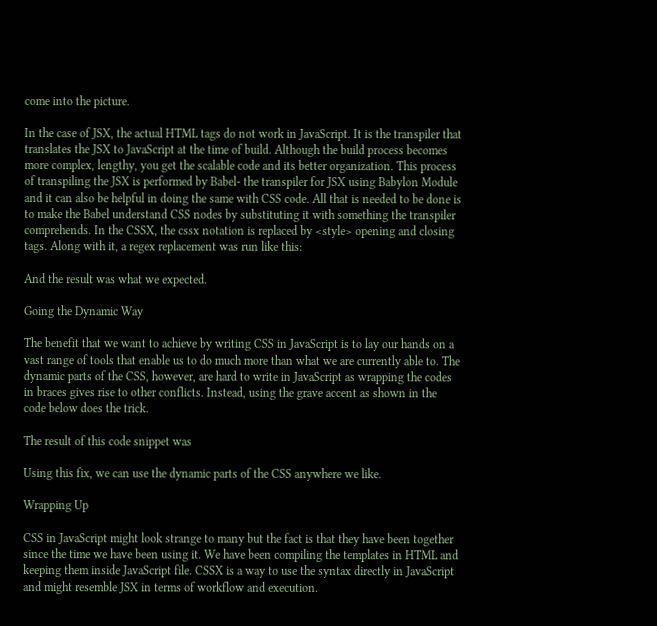come into the picture.

In the case of JSX, the actual HTML tags do not work in JavaScript. It is the transpiler that translates the JSX to JavaScript at the time of build. Although the build process becomes more complex, lengthy, you get the scalable code and its better organization. This process of transpiling the JSX is performed by Babel- the transpiler for JSX using Babylon Module and it can also be helpful in doing the same with CSS code. All that is needed to be done is to make the Babel understand CSS nodes by substituting it with something the transpiler comprehends. In the CSSX, the cssx notation is replaced by <style> opening and closing tags. Along with it, a regex replacement was run like this:

And the result was what we expected.

Going the Dynamic Way

The benefit that we want to achieve by writing CSS in JavaScript is to lay our hands on a vast range of tools that enable us to do much more than what we are currently able to. The dynamic parts of the CSS, however, are hard to write in JavaScript as wrapping the codes in braces gives rise to other conflicts. Instead, using the grave accent as shown in the code below does the trick.

The result of this code snippet was

Using this fix, we can use the dynamic parts of the CSS anywhere we like.

Wrapping Up

CSS in JavaScript might look strange to many but the fact is that they have been together since the time we have been using it. We have been compiling the templates in HTML and keeping them inside JavaScript file. CSSX is a way to use the syntax directly in JavaScript and might resemble JSX in terms of workflow and execution.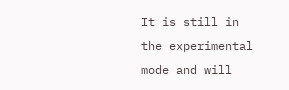It is still in the experimental mode and will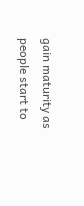gain maturity as people start to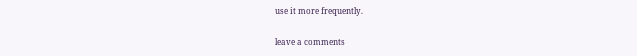use it more frequently.

leave a comments